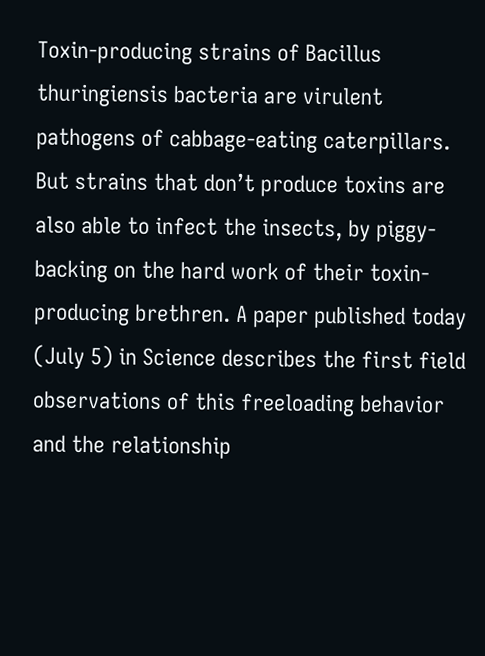Toxin-producing strains of Bacillus thuringiensis bacteria are virulent pathogens of cabbage-eating caterpillars. But strains that don’t produce toxins are also able to infect the insects, by piggy-backing on the hard work of their toxin-producing brethren. A paper published today (July 5) in Science describes the first field observations of this freeloading behavior and the relationship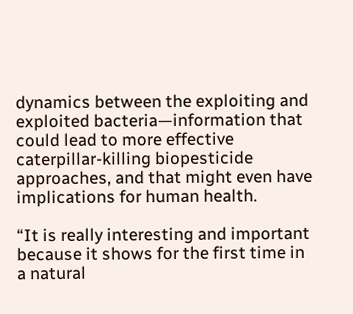dynamics between the exploiting and exploited bacteria—information that could lead to more effective caterpillar-killing biopesticide approaches, and that might even have implications for human health.

“It is really interesting and important because it shows for the first time in a natural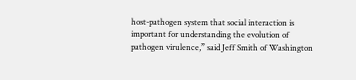host-pathogen system that social interaction is important for understanding the evolution of pathogen virulence,” said Jeff Smith of Washington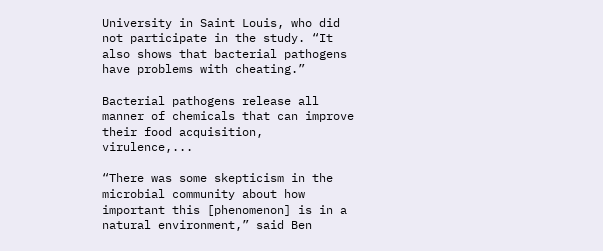University in Saint Louis, who did not participate in the study. “It also shows that bacterial pathogens have problems with cheating.”

Bacterial pathogens release all manner of chemicals that can improve their food acquisition, virulence,...

“There was some skepticism in the microbial community about how important this [phenomenon] is in a natural environment,” said Ben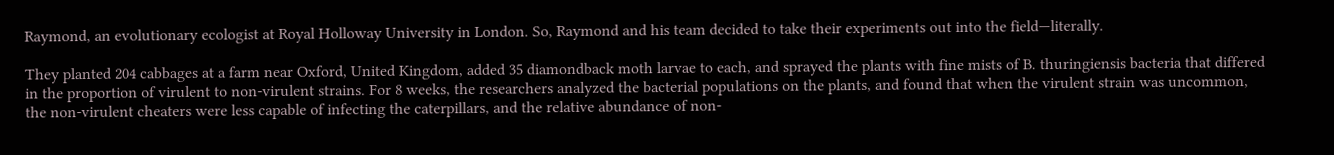Raymond, an evolutionary ecologist at Royal Holloway University in London. So, Raymond and his team decided to take their experiments out into the field—literally.

They planted 204 cabbages at a farm near Oxford, United Kingdom, added 35 diamondback moth larvae to each, and sprayed the plants with fine mists of B. thuringiensis bacteria that differed in the proportion of virulent to non-virulent strains. For 8 weeks, the researchers analyzed the bacterial populations on the plants, and found that when the virulent strain was uncommon, the non-virulent cheaters were less capable of infecting the caterpillars, and the relative abundance of non-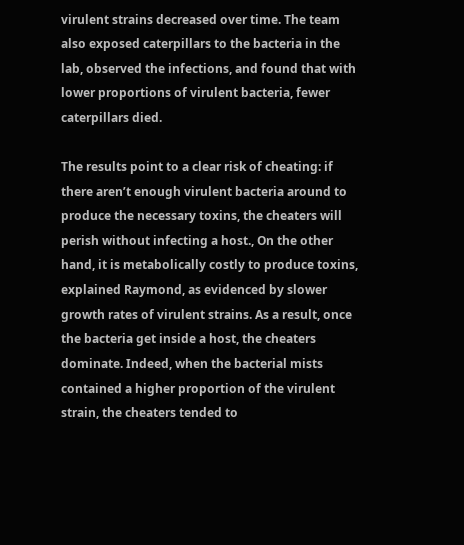virulent strains decreased over time. The team also exposed caterpillars to the bacteria in the lab, observed the infections, and found that with lower proportions of virulent bacteria, fewer caterpillars died.

The results point to a clear risk of cheating: if there aren’t enough virulent bacteria around to produce the necessary toxins, the cheaters will perish without infecting a host., On the other hand, it is metabolically costly to produce toxins, explained Raymond, as evidenced by slower growth rates of virulent strains. As a result, once the bacteria get inside a host, the cheaters dominate. Indeed, when the bacterial mists contained a higher proportion of the virulent strain, the cheaters tended to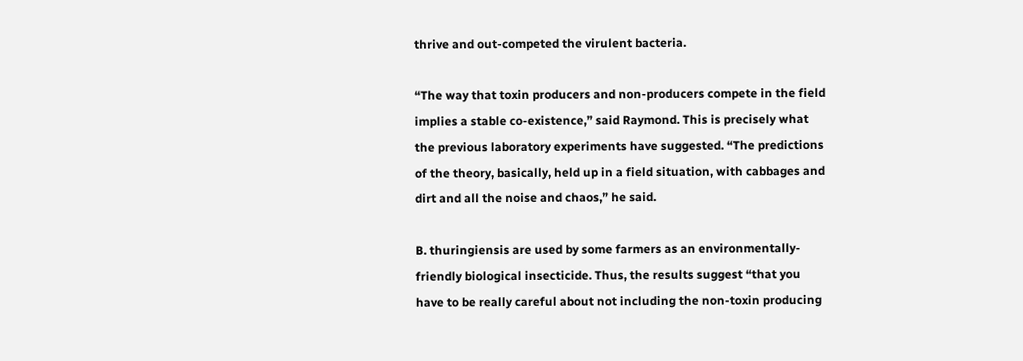thrive and out-competed the virulent bacteria.

“The way that toxin producers and non-producers compete in the field implies a stable co-existence,” said Raymond. This is precisely what the previous laboratory experiments have suggested. “The predictions of the theory, basically, held up in a field situation, with cabbages and dirt and all the noise and chaos,” he said.

B. thuringiensis are used by some farmers as an environmentally-friendly biological insecticide. Thus, the results suggest “that you have to be really careful about not including the non-toxin producing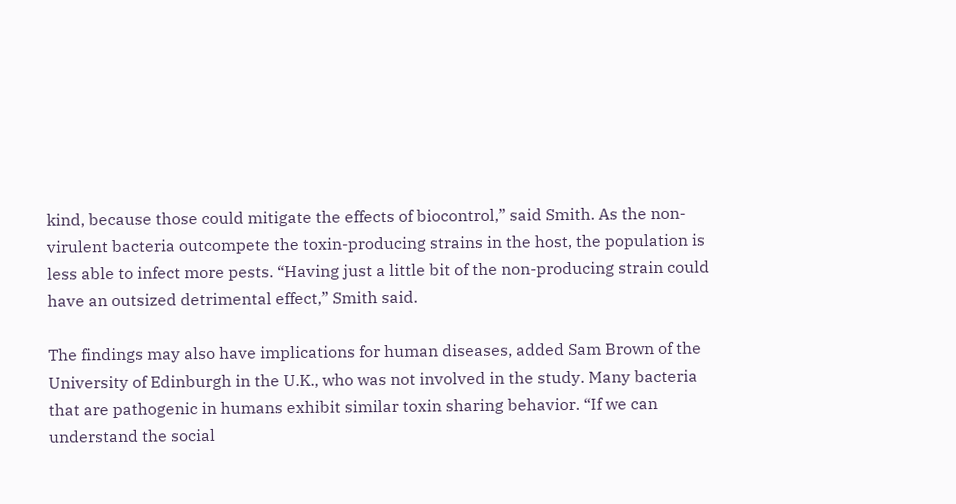kind, because those could mitigate the effects of biocontrol,” said Smith. As the non-virulent bacteria outcompete the toxin-producing strains in the host, the population is less able to infect more pests. “Having just a little bit of the non-producing strain could have an outsized detrimental effect,” Smith said.

The findings may also have implications for human diseases, added Sam Brown of the University of Edinburgh in the U.K., who was not involved in the study. Many bacteria that are pathogenic in humans exhibit similar toxin sharing behavior. “If we can understand the social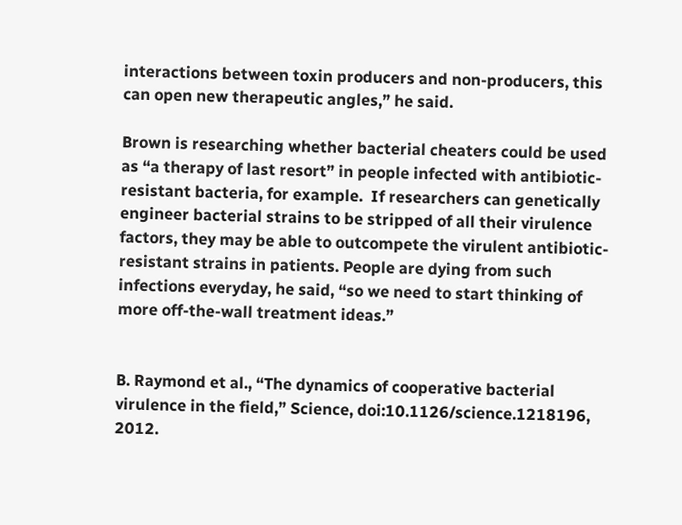interactions between toxin producers and non-producers, this can open new therapeutic angles,” he said.

Brown is researching whether bacterial cheaters could be used as “a therapy of last resort” in people infected with antibiotic-resistant bacteria, for example.  If researchers can genetically engineer bacterial strains to be stripped of all their virulence factors, they may be able to outcompete the virulent antibiotic-resistant strains in patients. People are dying from such infections everyday, he said, “so we need to start thinking of more off-the-wall treatment ideas.”


B. Raymond et al., “The dynamics of cooperative bacterial virulence in the field,” Science, doi:10.1126/science.1218196, 2012.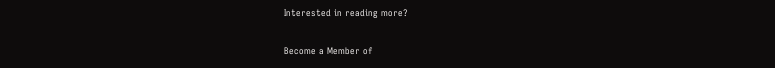Interested in reading more?

Become a Member of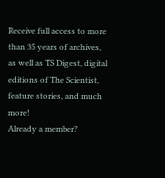Receive full access to more than 35 years of archives, as well as TS Digest, digital editions of The Scientist, feature stories, and much more!
Already a member?